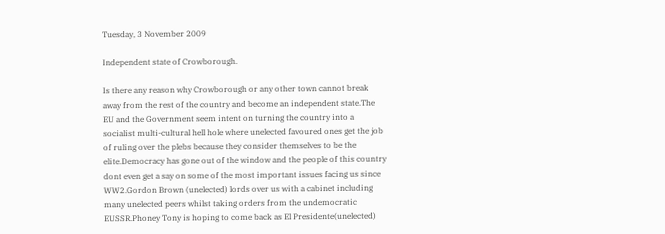Tuesday, 3 November 2009

Independent state of Crowborough.

Is there any reason why Crowborough or any other town cannot break away from the rest of the country and become an independent state.The EU and the Government seem intent on turning the country into a socialist multi-cultural hell hole where unelected favoured ones get the job of ruling over the plebs because they consider themselves to be the elite.Democracy has gone out of the window and the people of this country dont even get a say on some of the most important issues facing us since
WW2.Gordon Brown (unelected) lords over us with a cabinet including many unelected peers whilst taking orders from the undemocratic EUSSR.Phoney Tony is hoping to come back as El Presidente(unelected)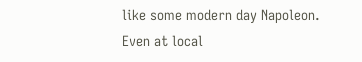like some modern day Napoleon.
Even at local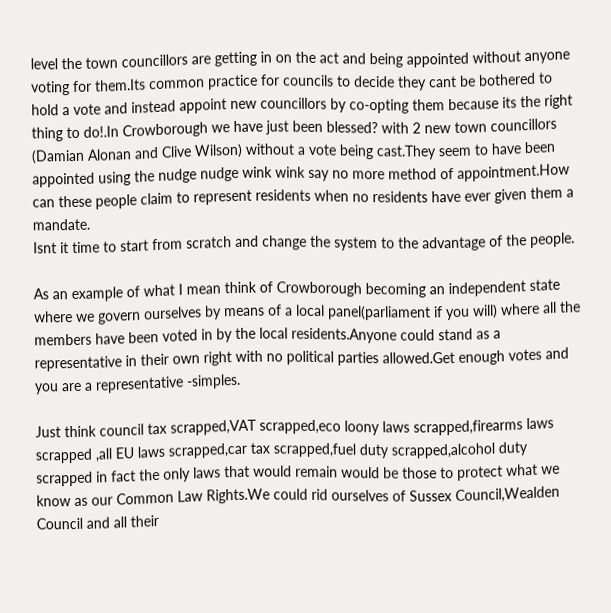level the town councillors are getting in on the act and being appointed without anyone voting for them.Its common practice for councils to decide they cant be bothered to hold a vote and instead appoint new councillors by co-opting them because its the right thing to do!.In Crowborough we have just been blessed? with 2 new town councillors (Damian Alonan and Clive Wilson) without a vote being cast.They seem to have been appointed using the nudge nudge wink wink say no more method of appointment.How can these people claim to represent residents when no residents have ever given them a mandate.
Isnt it time to start from scratch and change the system to the advantage of the people.

As an example of what I mean think of Crowborough becoming an independent state where we govern ourselves by means of a local panel(parliament if you will) where all the members have been voted in by the local residents.Anyone could stand as a representative in their own right with no political parties allowed.Get enough votes and you are a representative -simples.

Just think council tax scrapped,VAT scrapped,eco loony laws scrapped,firearms laws scrapped ,all EU laws scrapped,car tax scrapped,fuel duty scrapped,alcohol duty scrapped in fact the only laws that would remain would be those to protect what we know as our Common Law Rights.We could rid ourselves of Sussex Council,Wealden Council and all their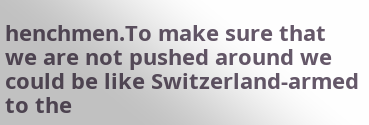henchmen.To make sure that we are not pushed around we could be like Switzerland-armed to the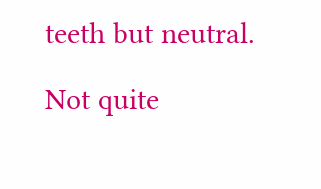teeth but neutral.

Not quite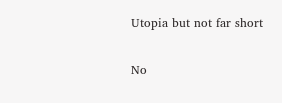Utopia but not far short

No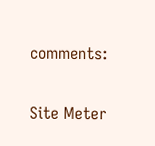comments:

Site Meter